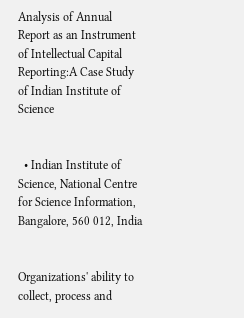Analysis of Annual Report as an Instrument of Intellectual Capital Reporting:A Case Study of Indian Institute of Science


  • Indian Institute of Science, National Centre for Science Information, Bangalore, 560 012, India


Organizations' ability to collect, process and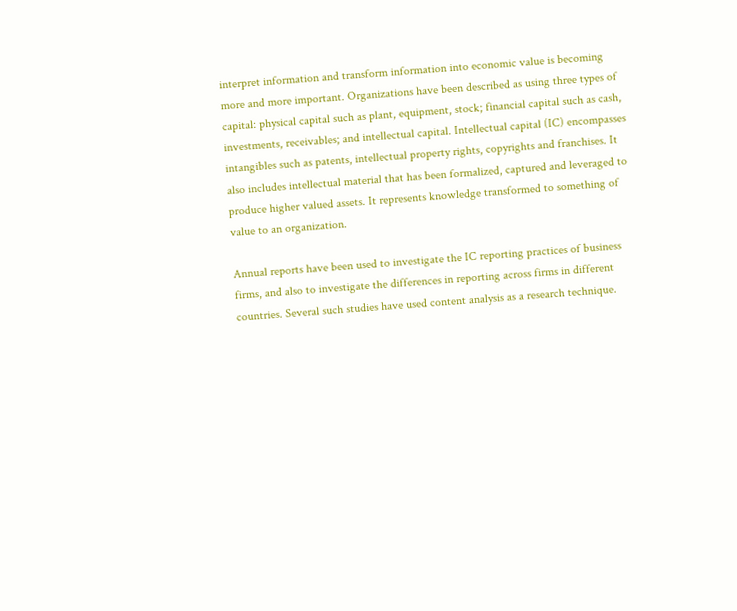interpret information and transform information into economic value is becoming more and more important. Organizations have been described as using three types of capital: physical capital such as plant, equipment, stock; financial capital such as cash, investments, receivables; and intellectual capital. Intellectual capital (IC) encompasses intangibles such as patents, intellectual property rights, copyrights and franchises. It also includes intellectual material that has been formalized, captured and leveraged to produce higher valued assets. It represents knowledge transformed to something of value to an organization.

Annual reports have been used to investigate the IC reporting practices of business firms, and also to investigate the differences in reporting across firms in different countries. Several such studies have used content analysis as a research technique.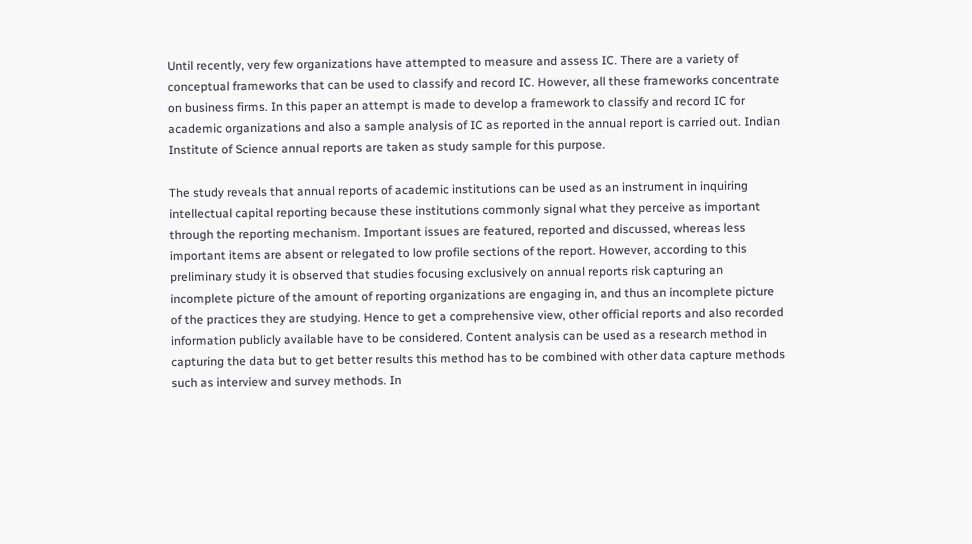Until recently, very few organizations have attempted to measure and assess IC. There are a variety of conceptual frameworks that can be used to classify and record IC. However, all these frameworks concentrate on business firms. In this paper an attempt is made to develop a framework to classify and record IC for academic organizations and also a sample analysis of IC as reported in the annual report is carried out. Indian Institute of Science annual reports are taken as study sample for this purpose.

The study reveals that annual reports of academic institutions can be used as an instrument in inquiring intellectual capital reporting because these institutions commonly signal what they perceive as important through the reporting mechanism. Important issues are featured, reported and discussed, whereas less important items are absent or relegated to low profile sections of the report. However, according to this preliminary study it is observed that studies focusing exclusively on annual reports risk capturing an incomplete picture of the amount of reporting organizations are engaging in, and thus an incomplete picture of the practices they are studying. Hence to get a comprehensive view, other official reports and also recorded information publicly available have to be considered. Content analysis can be used as a research method in capturing the data but to get better results this method has to be combined with other data capture methods such as interview and survey methods. In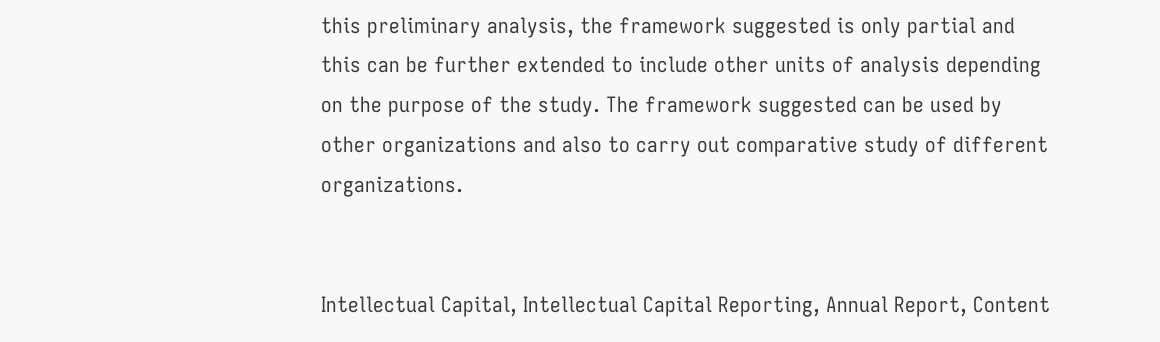this preliminary analysis, the framework suggested is only partial and this can be further extended to include other units of analysis depending on the purpose of the study. The framework suggested can be used by other organizations and also to carry out comparative study of different organizations.


Intellectual Capital, Intellectual Capital Reporting, Annual Report, Content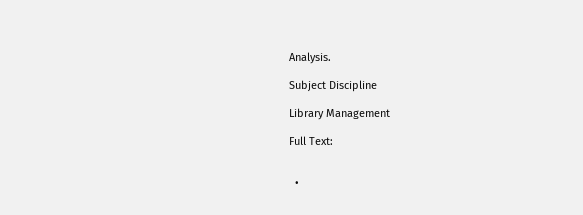Analysis.

Subject Discipline

Library Management

Full Text:


  •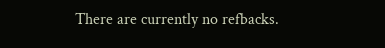There are currently no refbacks.